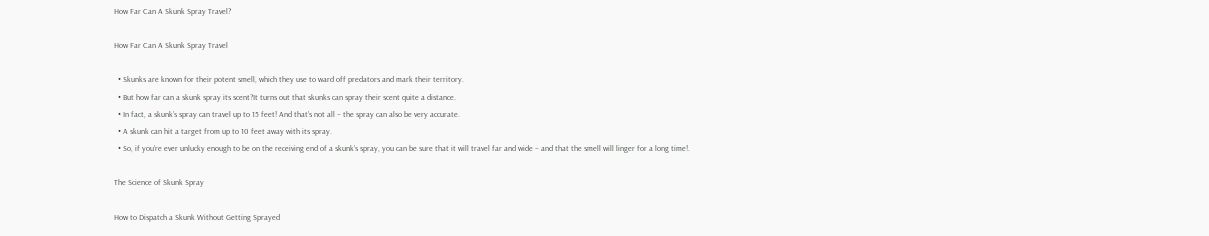How Far Can A Skunk Spray Travel?

How Far Can A Skunk Spray Travel

  • Skunks are known for their potent smell, which they use to ward off predators and mark their territory.
  • But how far can a skunk spray its scent?It turns out that skunks can spray their scent quite a distance.
  • In fact, a skunk’s spray can travel up to 15 feet! And that’s not all – the spray can also be very accurate.
  • A skunk can hit a target from up to 10 feet away with its spray.
  • So, if you’re ever unlucky enough to be on the receiving end of a skunk’s spray, you can be sure that it will travel far and wide – and that the smell will linger for a long time!.

The Science of Skunk Spray

How to Dispatch a Skunk Without Getting Sprayed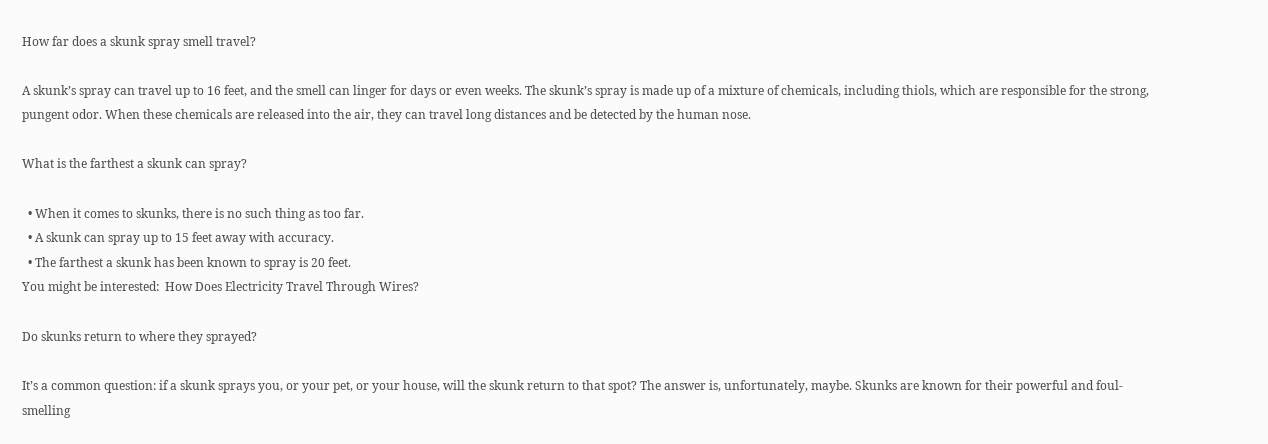How far does a skunk spray smell travel?

A skunk’s spray can travel up to 16 feet, and the smell can linger for days or even weeks. The skunk’s spray is made up of a mixture of chemicals, including thiols, which are responsible for the strong, pungent odor. When these chemicals are released into the air, they can travel long distances and be detected by the human nose.

What is the farthest a skunk can spray?

  • When it comes to skunks, there is no such thing as too far.
  • A skunk can spray up to 15 feet away with accuracy.
  • The farthest a skunk has been known to spray is 20 feet.
You might be interested:  How Does Electricity Travel Through Wires?

Do skunks return to where they sprayed?

It’s a common question: if a skunk sprays you, or your pet, or your house, will the skunk return to that spot? The answer is, unfortunately, maybe. Skunks are known for their powerful and foul-smelling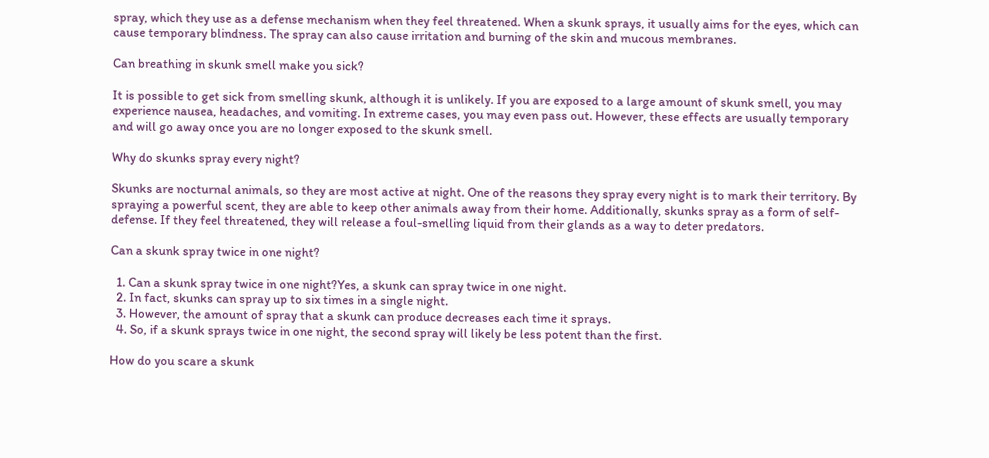spray, which they use as a defense mechanism when they feel threatened. When a skunk sprays, it usually aims for the eyes, which can cause temporary blindness. The spray can also cause irritation and burning of the skin and mucous membranes.

Can breathing in skunk smell make you sick?

It is possible to get sick from smelling skunk, although it is unlikely. If you are exposed to a large amount of skunk smell, you may experience nausea, headaches, and vomiting. In extreme cases, you may even pass out. However, these effects are usually temporary and will go away once you are no longer exposed to the skunk smell.

Why do skunks spray every night?

Skunks are nocturnal animals, so they are most active at night. One of the reasons they spray every night is to mark their territory. By spraying a powerful scent, they are able to keep other animals away from their home. Additionally, skunks spray as a form of self-defense. If they feel threatened, they will release a foul-smelling liquid from their glands as a way to deter predators.

Can a skunk spray twice in one night?

  1. Can a skunk spray twice in one night?Yes, a skunk can spray twice in one night.
  2. In fact, skunks can spray up to six times in a single night.
  3. However, the amount of spray that a skunk can produce decreases each time it sprays.
  4. So, if a skunk sprays twice in one night, the second spray will likely be less potent than the first.

How do you scare a skunk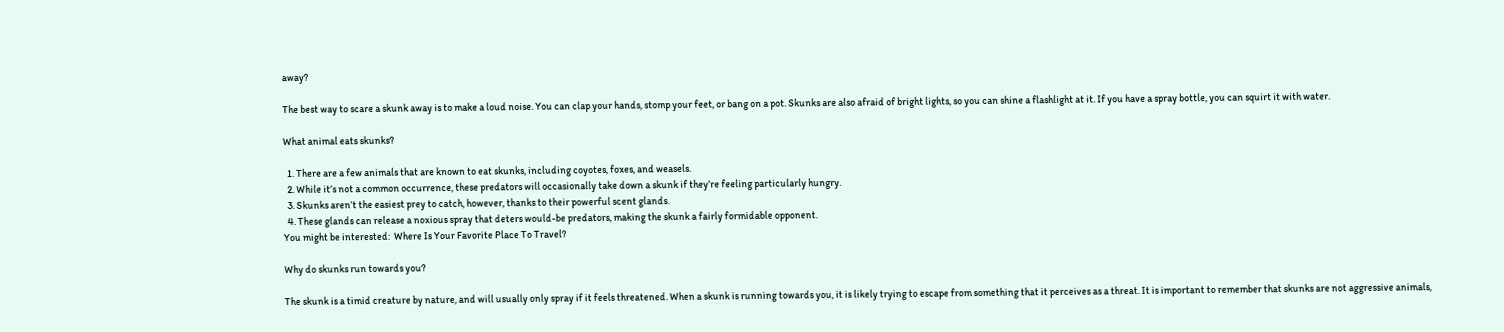away?

The best way to scare a skunk away is to make a loud noise. You can clap your hands, stomp your feet, or bang on a pot. Skunks are also afraid of bright lights, so you can shine a flashlight at it. If you have a spray bottle, you can squirt it with water.

What animal eats skunks?

  1. There are a few animals that are known to eat skunks, including coyotes, foxes, and weasels.
  2. While it’s not a common occurrence, these predators will occasionally take down a skunk if they’re feeling particularly hungry.
  3. Skunks aren’t the easiest prey to catch, however, thanks to their powerful scent glands.
  4. These glands can release a noxious spray that deters would-be predators, making the skunk a fairly formidable opponent.
You might be interested:  Where Is Your Favorite Place To Travel?

Why do skunks run towards you?

The skunk is a timid creature by nature, and will usually only spray if it feels threatened. When a skunk is running towards you, it is likely trying to escape from something that it perceives as a threat. It is important to remember that skunks are not aggressive animals,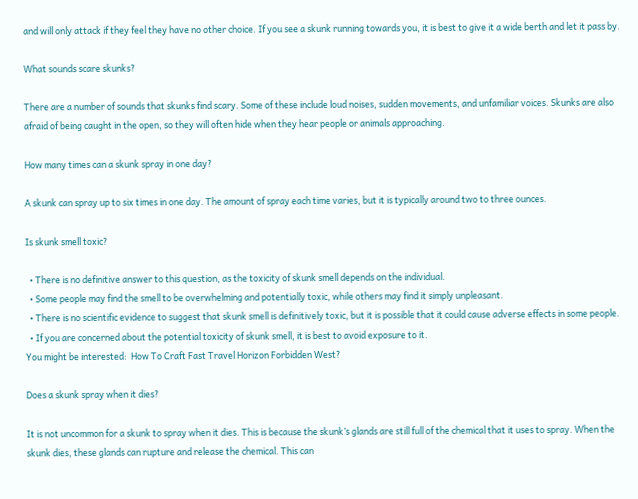and will only attack if they feel they have no other choice. If you see a skunk running towards you, it is best to give it a wide berth and let it pass by.

What sounds scare skunks?

There are a number of sounds that skunks find scary. Some of these include loud noises, sudden movements, and unfamiliar voices. Skunks are also afraid of being caught in the open, so they will often hide when they hear people or animals approaching.

How many times can a skunk spray in one day?

A skunk can spray up to six times in one day. The amount of spray each time varies, but it is typically around two to three ounces.

Is skunk smell toxic?

  • There is no definitive answer to this question, as the toxicity of skunk smell depends on the individual.
  • Some people may find the smell to be overwhelming and potentially toxic, while others may find it simply unpleasant.
  • There is no scientific evidence to suggest that skunk smell is definitively toxic, but it is possible that it could cause adverse effects in some people.
  • If you are concerned about the potential toxicity of skunk smell, it is best to avoid exposure to it.
You might be interested:  How To Craft Fast Travel Horizon Forbidden West?

Does a skunk spray when it dies?

It is not uncommon for a skunk to spray when it dies. This is because the skunk’s glands are still full of the chemical that it uses to spray. When the skunk dies, these glands can rupture and release the chemical. This can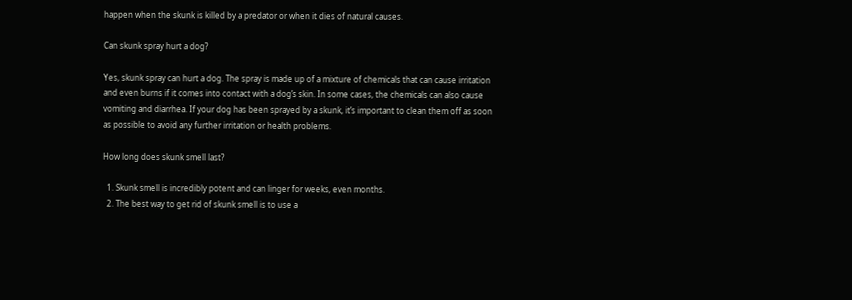happen when the skunk is killed by a predator or when it dies of natural causes.

Can skunk spray hurt a dog?

Yes, skunk spray can hurt a dog. The spray is made up of a mixture of chemicals that can cause irritation and even burns if it comes into contact with a dog’s skin. In some cases, the chemicals can also cause vomiting and diarrhea. If your dog has been sprayed by a skunk, it’s important to clean them off as soon as possible to avoid any further irritation or health problems.

How long does skunk smell last?

  1. Skunk smell is incredibly potent and can linger for weeks, even months.
  2. The best way to get rid of skunk smell is to use a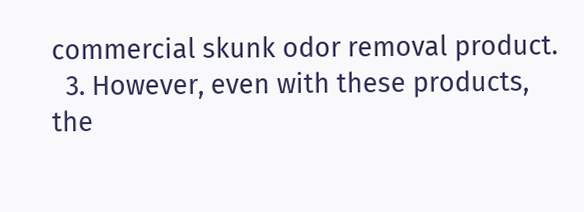commercial skunk odor removal product.
  3. However, even with these products, the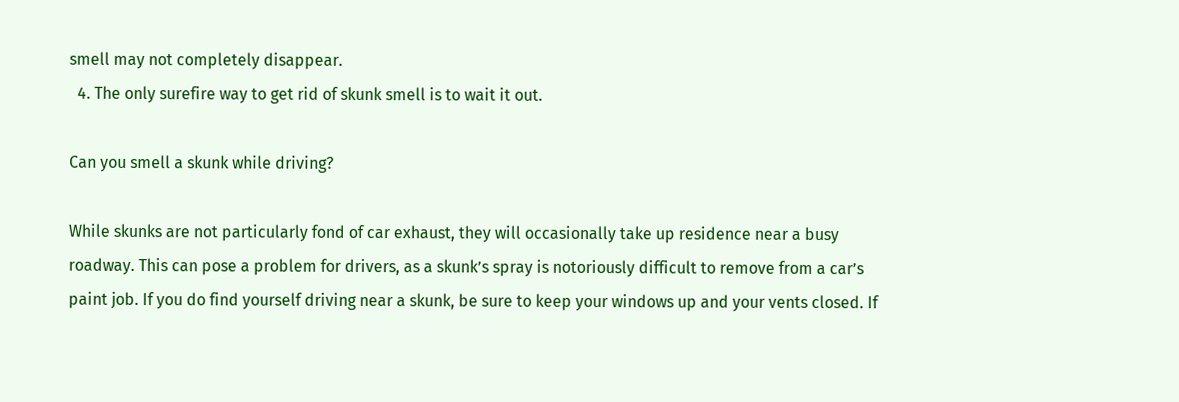smell may not completely disappear.
  4. The only surefire way to get rid of skunk smell is to wait it out.

Can you smell a skunk while driving?

While skunks are not particularly fond of car exhaust, they will occasionally take up residence near a busy roadway. This can pose a problem for drivers, as a skunk’s spray is notoriously difficult to remove from a car’s paint job. If you do find yourself driving near a skunk, be sure to keep your windows up and your vents closed. If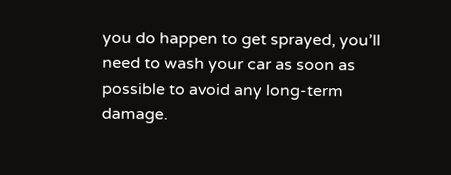you do happen to get sprayed, you’ll need to wash your car as soon as possible to avoid any long-term damage.